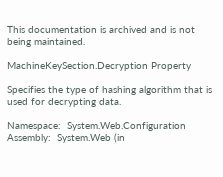This documentation is archived and is not being maintained.

MachineKeySection.Decryption Property

Specifies the type of hashing algorithm that is used for decrypting data.

Namespace:  System.Web.Configuration
Assembly:  System.Web (in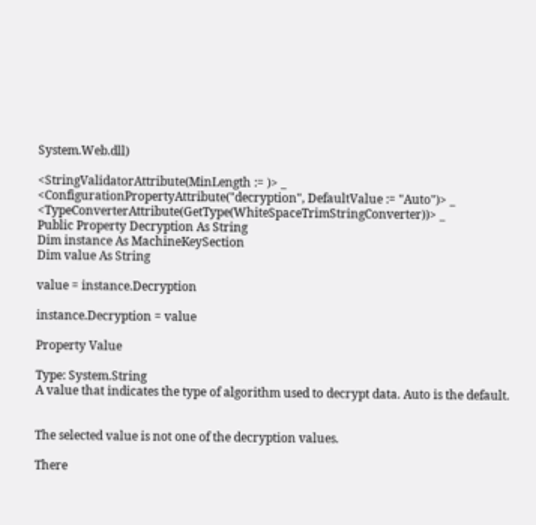System.Web.dll)

<StringValidatorAttribute(MinLength := )> _
<ConfigurationPropertyAttribute("decryption", DefaultValue := "Auto")> _
<TypeConverterAttribute(GetType(WhiteSpaceTrimStringConverter))> _
Public Property Decryption As String
Dim instance As MachineKeySection
Dim value As String

value = instance.Decryption

instance.Decryption = value

Property Value

Type: System.String
A value that indicates the type of algorithm used to decrypt data. Auto is the default.


The selected value is not one of the decryption values.

There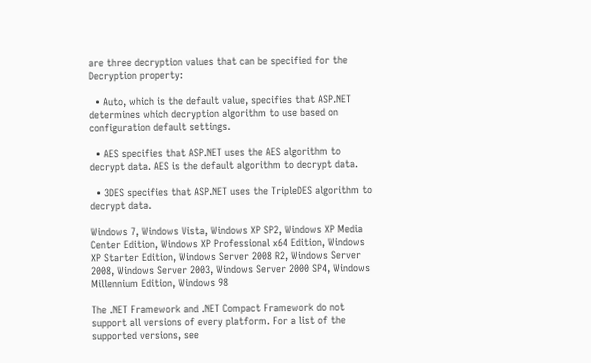are three decryption values that can be specified for the Decryption property:

  • Auto, which is the default value, specifies that ASP.NET determines which decryption algorithm to use based on configuration default settings.

  • AES specifies that ASP.NET uses the AES algorithm to decrypt data. AES is the default algorithm to decrypt data.

  • 3DES specifies that ASP.NET uses the TripleDES algorithm to decrypt data.

Windows 7, Windows Vista, Windows XP SP2, Windows XP Media Center Edition, Windows XP Professional x64 Edition, Windows XP Starter Edition, Windows Server 2008 R2, Windows Server 2008, Windows Server 2003, Windows Server 2000 SP4, Windows Millennium Edition, Windows 98

The .NET Framework and .NET Compact Framework do not support all versions of every platform. For a list of the supported versions, see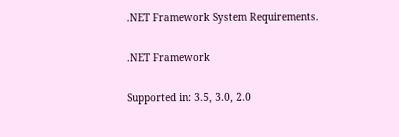.NET Framework System Requirements.

.NET Framework

Supported in: 3.5, 3.0, 2.0